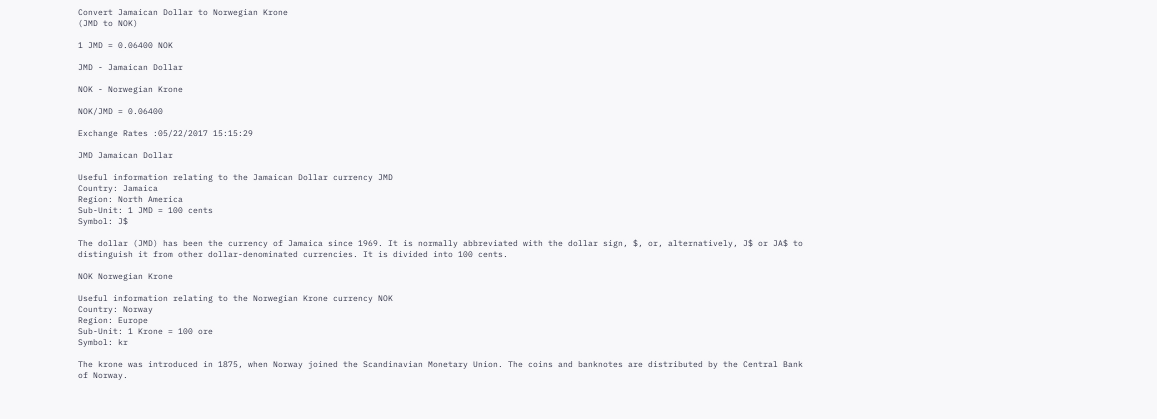Convert Jamaican Dollar to Norwegian Krone
(JMD to NOK)

1 JMD = 0.06400 NOK

JMD - Jamaican Dollar

NOK - Norwegian Krone

NOK/JMD = 0.06400

Exchange Rates :05/22/2017 15:15:29

JMD Jamaican Dollar

Useful information relating to the Jamaican Dollar currency JMD
Country: Jamaica
Region: North America
Sub-Unit: 1 JMD = 100 cents
Symbol: J$

The dollar (JMD) has been the currency of Jamaica since 1969. It is normally abbreviated with the dollar sign, $, or, alternatively, J$ or JA$ to distinguish it from other dollar-denominated currencies. It is divided into 100 cents.

NOK Norwegian Krone

Useful information relating to the Norwegian Krone currency NOK
Country: Norway
Region: Europe
Sub-Unit: 1 Krone = 100 ore
Symbol: kr

The krone was introduced in 1875, when Norway joined the Scandinavian Monetary Union. The coins and banknotes are distributed by the Central Bank of Norway.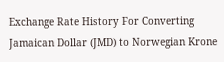Exchange Rate History For Converting Jamaican Dollar (JMD) to Norwegian Krone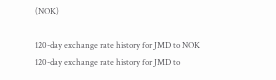(NOK)

120-day exchange rate history for JMD to NOK
120-day exchange rate history for JMD to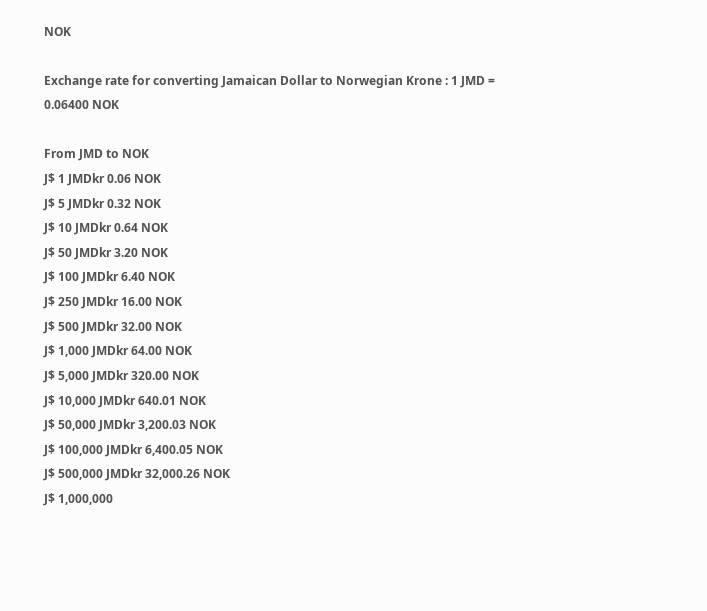NOK

Exchange rate for converting Jamaican Dollar to Norwegian Krone : 1 JMD = 0.06400 NOK

From JMD to NOK
J$ 1 JMDkr 0.06 NOK
J$ 5 JMDkr 0.32 NOK
J$ 10 JMDkr 0.64 NOK
J$ 50 JMDkr 3.20 NOK
J$ 100 JMDkr 6.40 NOK
J$ 250 JMDkr 16.00 NOK
J$ 500 JMDkr 32.00 NOK
J$ 1,000 JMDkr 64.00 NOK
J$ 5,000 JMDkr 320.00 NOK
J$ 10,000 JMDkr 640.01 NOK
J$ 50,000 JMDkr 3,200.03 NOK
J$ 100,000 JMDkr 6,400.05 NOK
J$ 500,000 JMDkr 32,000.26 NOK
J$ 1,000,000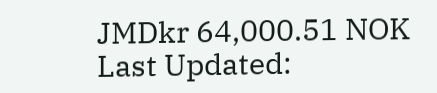JMDkr 64,000.51 NOK
Last Updated: